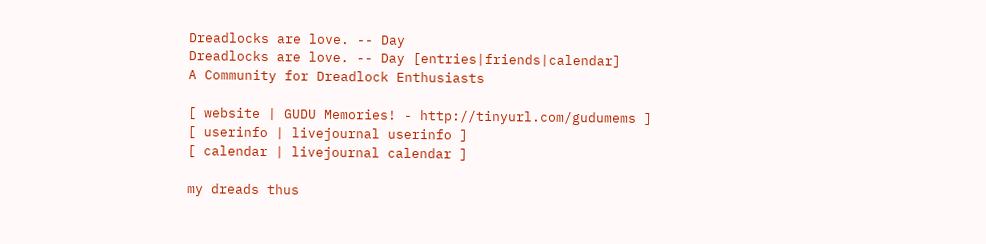Dreadlocks are love. -- Day
Dreadlocks are love. -- Day [entries|friends|calendar]
A Community for Dreadlock Enthusiasts

[ website | GUDU Memories! - http://tinyurl.com/gudumems ]
[ userinfo | livejournal userinfo ]
[ calendar | livejournal calendar ]

my dreads thus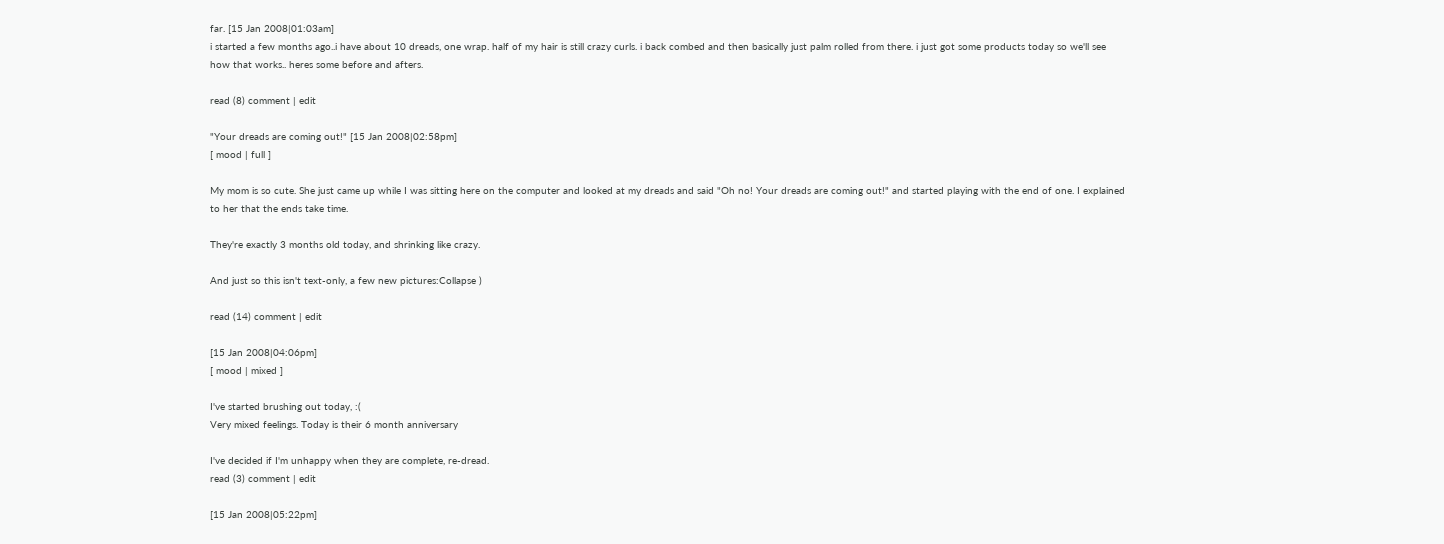far. [15 Jan 2008|01:03am]
i started a few months ago..i have about 10 dreads, one wrap. half of my hair is still crazy curls. i back combed and then basically just palm rolled from there. i just got some products today so we'll see how that works.. heres some before and afters.

read (8) comment | edit

"Your dreads are coming out!" [15 Jan 2008|02:58pm]
[ mood | full ]

My mom is so cute. She just came up while I was sitting here on the computer and looked at my dreads and said "Oh no! Your dreads are coming out!" and started playing with the end of one. I explained to her that the ends take time.

They're exactly 3 months old today, and shrinking like crazy.

And just so this isn't text-only, a few new pictures:Collapse )

read (14) comment | edit

[15 Jan 2008|04:06pm]
[ mood | mixed ]

I've started brushing out today, :(
Very mixed feelings. Today is their 6 month anniversary

I've decided if I'm unhappy when they are complete, re-dread.
read (3) comment | edit

[15 Jan 2008|05:22pm]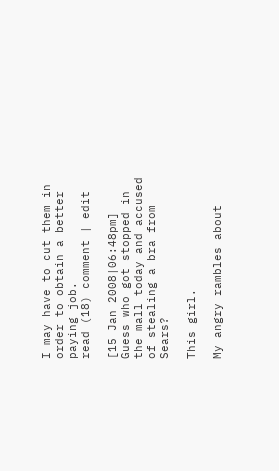I may have to cut them in order to obtain a better paying job.
read (18) comment | edit

[15 Jan 2008|06:48pm]
Guess who got stopped in the mall today and accused of stealing a bra from Sears?

This girl.

My angry rambles about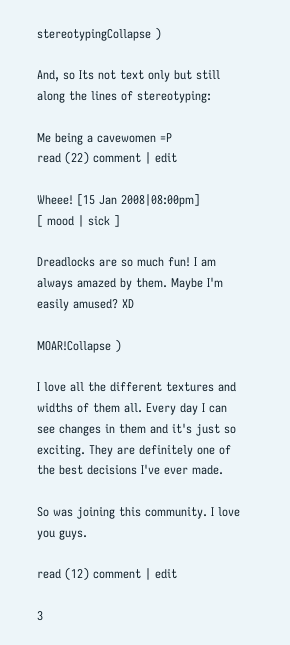stereotypingCollapse )

And, so Its not text only but still along the lines of stereotyping:

Me being a cavewomen =P
read (22) comment | edit

Wheee! [15 Jan 2008|08:00pm]
[ mood | sick ]

Dreadlocks are so much fun! I am always amazed by them. Maybe I'm easily amused? XD

MOAR!Collapse )

I love all the different textures and widths of them all. Every day I can see changes in them and it's just so exciting. They are definitely one of the best decisions I've ever made.

So was joining this community. I love you guys.

read (12) comment | edit

3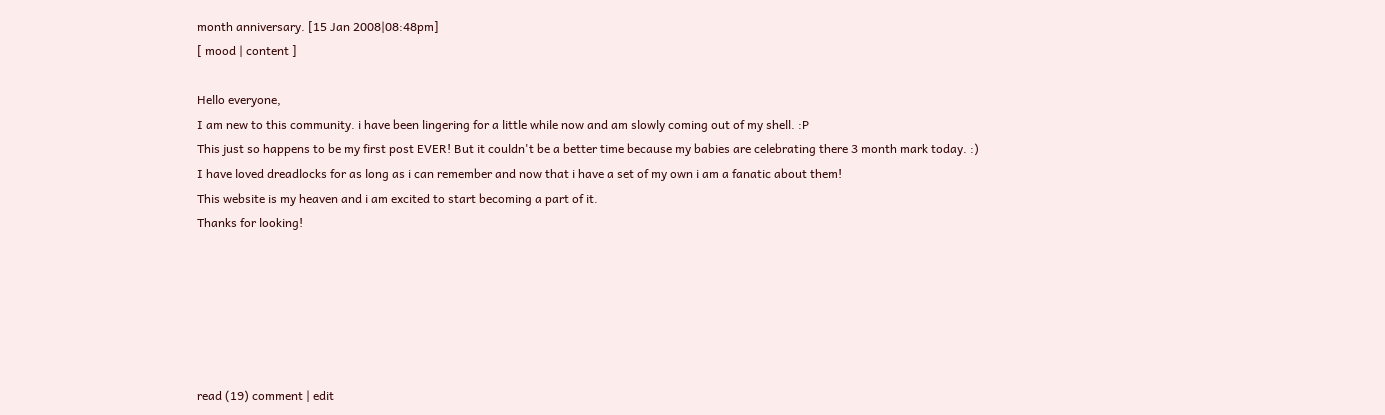month anniversary. [15 Jan 2008|08:48pm]
[ mood | content ]

Hello everyone,
I am new to this community. i have been lingering for a little while now and am slowly coming out of my shell. :P
This just so happens to be my first post EVER! But it couldn't be a better time because my babies are celebrating there 3 month mark today. :)
I have loved dreadlocks for as long as i can remember and now that i have a set of my own i am a fanatic about them!
This website is my heaven and i am excited to start becoming a part of it.
Thanks for looking!






read (19) comment | edit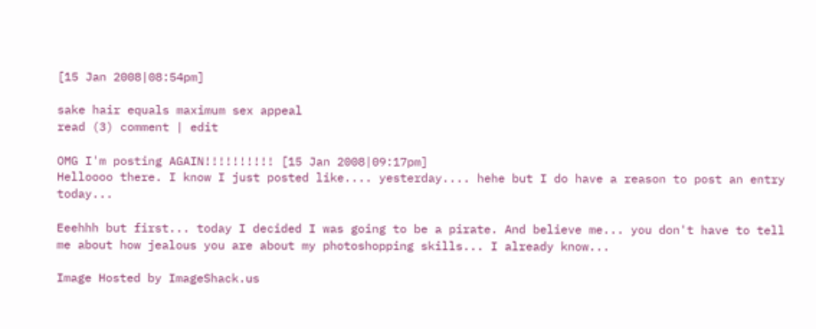[15 Jan 2008|08:54pm]

sake hair equals maximum sex appeal
read (3) comment | edit

OMG I'm posting AGAIN!!!!!!!!!! [15 Jan 2008|09:17pm]
Helloooo there. I know I just posted like.... yesterday.... hehe but I do have a reason to post an entry today...

Eeehhh but first... today I decided I was going to be a pirate. And believe me... you don't have to tell me about how jealous you are about my photoshopping skills... I already know...

Image Hosted by ImageShack.us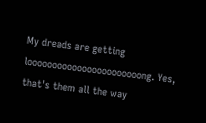My dreads are getting looooooooooooooooooooooong. Yes, that's them all the way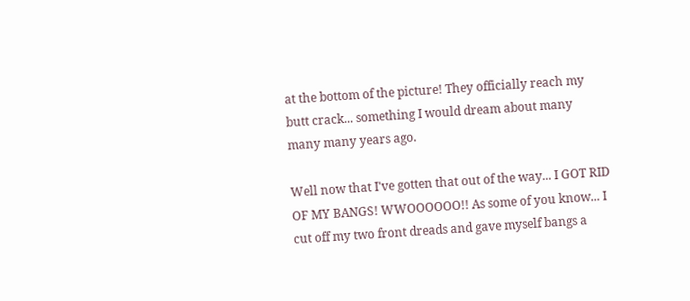at the bottom of the picture! They officially reach my butt crack... something I would dream about many many many years ago.

Well now that I've gotten that out of the way... I GOT RID OF MY BANGS! WWOOOOOO!! As some of you know... I cut off my two front dreads and gave myself bangs a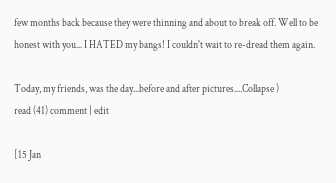few months back because they were thinning and about to break off. Well to be honest with you... I HATED my bangs! I couldn't wait to re-dread them again.

Today, my friends, was the day...before and after pictures....Collapse )
read (41) comment | edit

[15 Jan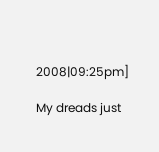2008|09:25pm]

My dreads just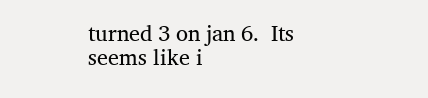turned 3 on jan 6.  Its seems like i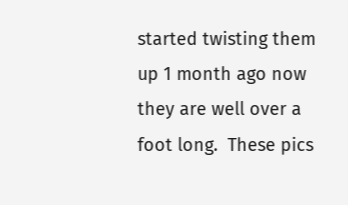started twisting them up 1 month ago now they are well over a foot long.  These pics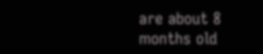are about 8 months old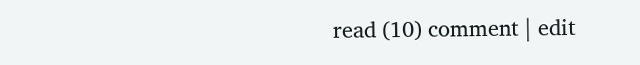read (10) comment | edit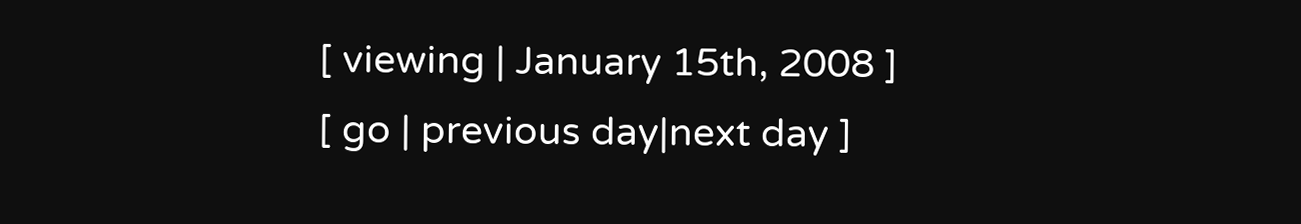[ viewing | January 15th, 2008 ]
[ go | previous day|next day ]